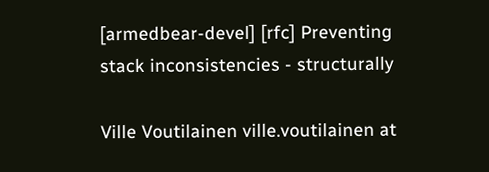[armedbear-devel] [rfc] Preventing stack inconsistencies - structurally

Ville Voutilainen ville.voutilainen at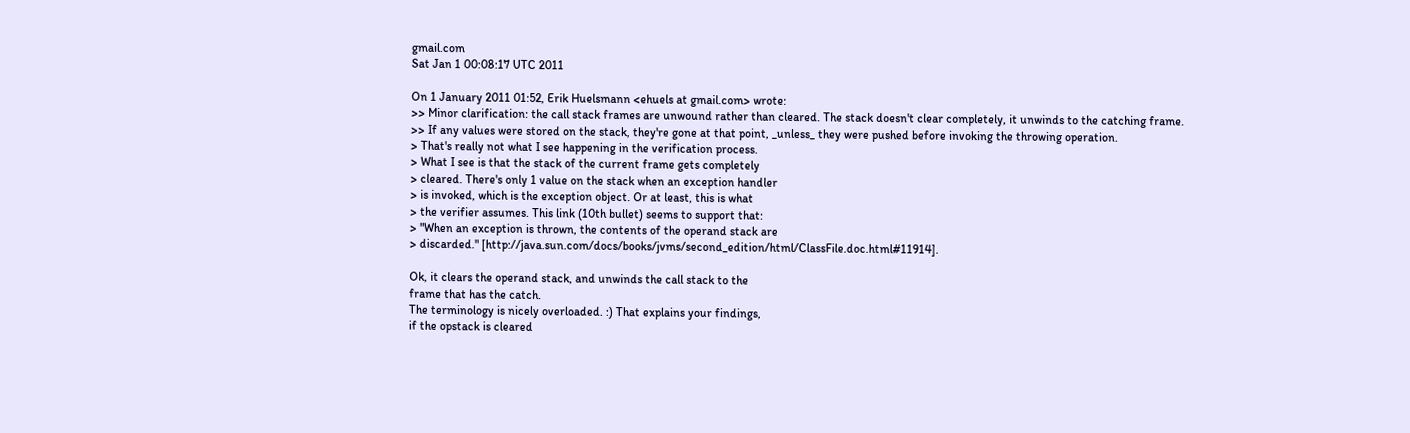gmail.com
Sat Jan 1 00:08:17 UTC 2011

On 1 January 2011 01:52, Erik Huelsmann <ehuels at gmail.com> wrote:
>> Minor clarification: the call stack frames are unwound rather than cleared. The stack doesn't clear completely, it unwinds to the catching frame.
>> If any values were stored on the stack, they're gone at that point, _unless_ they were pushed before invoking the throwing operation.
> That's really not what I see happening in the verification process.
> What I see is that the stack of the current frame gets completely
> cleared. There's only 1 value on the stack when an exception handler
> is invoked, which is the exception object. Or at least, this is what
> the verifier assumes. This link (10th bullet) seems to support that:
> "When an exception is thrown, the contents of the operand stack are
> discarded." [http://java.sun.com/docs/books/jvms/second_edition/html/ClassFile.doc.html#11914].

Ok, it clears the operand stack, and unwinds the call stack to the
frame that has the catch.
The terminology is nicely overloaded. :) That explains your findings,
if the opstack is cleared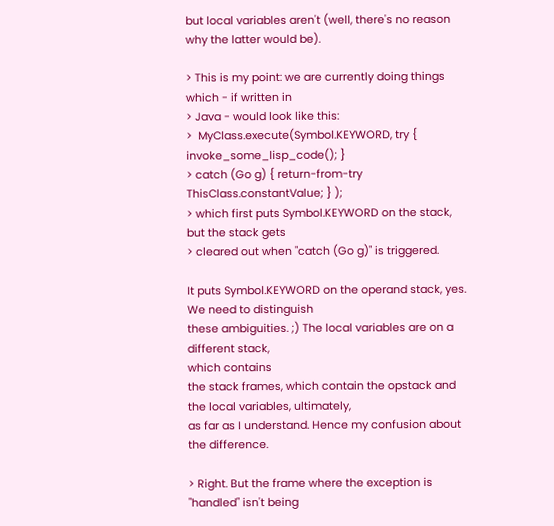but local variables aren't (well, there's no reason why the latter would be).

> This is my point: we are currently doing things which - if written in
> Java - would look like this:
>  MyClass.execute(Symbol.KEYWORD, try { invoke_some_lisp_code(); }
> catch (Go g) { return-from-try ThisClass.constantValue; } );
> which first puts Symbol.KEYWORD on the stack, but the stack gets
> cleared out when "catch (Go g)" is triggered.

It puts Symbol.KEYWORD on the operand stack, yes. We need to distinguish
these ambiguities. ;) The local variables are on a different stack,
which contains
the stack frames, which contain the opstack and the local variables, ultimately,
as far as I understand. Hence my confusion about the difference.

> Right. But the frame where the exception is "handled" isn't being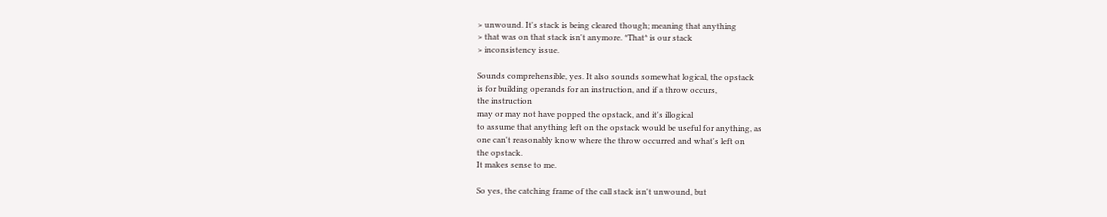> unwound. It's stack is being cleared though; meaning that anything
> that was on that stack isn't anymore. *That* is our stack
> inconsistency issue.

Sounds comprehensible, yes. It also sounds somewhat logical, the opstack
is for building operands for an instruction, and if a throw occurs,
the instruction
may or may not have popped the opstack, and it's illogical
to assume that anything left on the opstack would be useful for anything, as
one can't reasonably know where the throw occurred and what's left on
the opstack.
It makes sense to me.

So yes, the catching frame of the call stack isn't unwound, but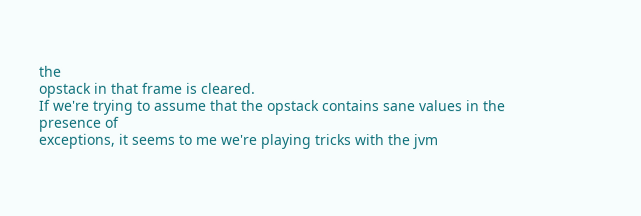the
opstack in that frame is cleared.
If we're trying to assume that the opstack contains sane values in the
presence of
exceptions, it seems to me we're playing tricks with the jvm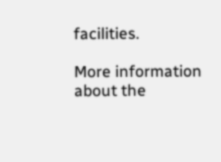facilities.

More information about the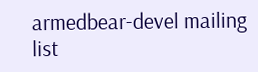armedbear-devel mailing list